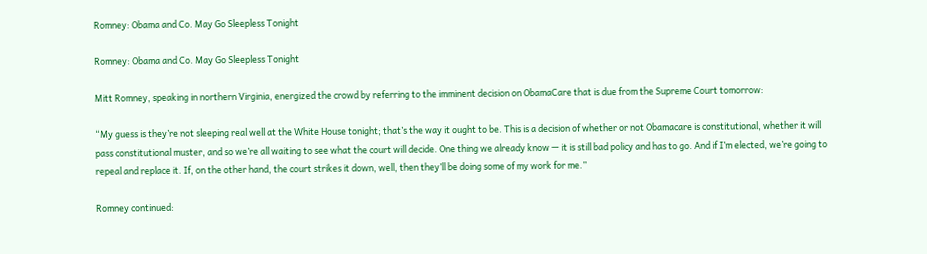Romney: Obama and Co. May Go Sleepless Tonight

Romney: Obama and Co. May Go Sleepless Tonight

Mitt Romney, speaking in northern Virginia, energized the crowd by referring to the imminent decision on ObamaCare that is due from the Supreme Court tomorrow:

“My guess is they’re not sleeping real well at the White House tonight; that’s the way it ought to be. This is a decision of whether or not Obamacare is constitutional, whether it will pass constitutional muster, and so we’re all waiting to see what the court will decide. One thing we already know — it is still bad policy and has to go. And if I’m elected, we’re going to repeal and replace it. If, on the other hand, the court strikes it down, well, then they’ll be doing some of my work for me.”

Romney continued: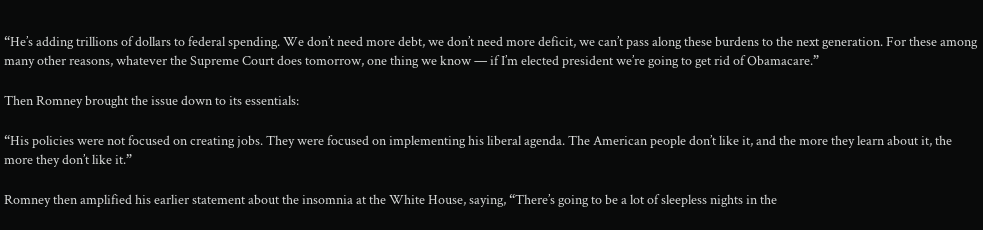“He’s adding trillions of dollars to federal spending. We don’t need more debt, we don’t need more deficit, we can’t pass along these burdens to the next generation. For these among many other reasons, whatever the Supreme Court does tomorrow, one thing we know — if I’m elected president we’re going to get rid of Obamacare.”

Then Romney brought the issue down to its essentials:

“His policies were not focused on creating jobs. They were focused on implementing his liberal agenda. The American people don’t like it, and the more they learn about it, the more they don’t like it.”

Romney then amplified his earlier statement about the insomnia at the White House, saying, “There’s going to be a lot of sleepless nights in the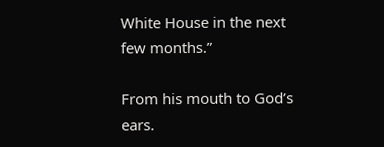White House in the next few months.”

From his mouth to God’s ears.